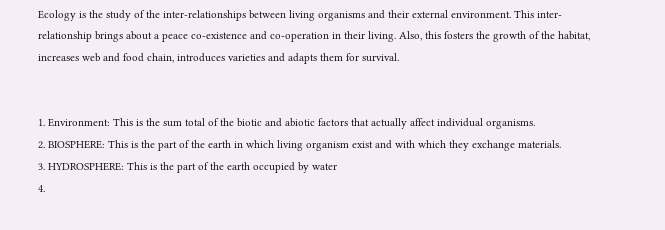Ecology is the study of the inter-relationships between living organisms and their external environment. This inter-relationship brings about a peace co-existence and co-operation in their living. Also, this fosters the growth of the habitat, increases web and food chain, introduces varieties and adapts them for survival.


1. Environment: This is the sum total of the biotic and abiotic factors that actually affect individual organisms.
2. BIOSPHERE: This is the part of the earth in which living organism exist and with which they exchange materials.
3. HYDROSPHERE: This is the part of the earth occupied by water
4.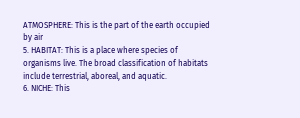ATMOSPHERE: This is the part of the earth occupied by air
5. HABITAT: This is a place where species of organisms live. The broad classification of habitats include terrestrial, aboreal, and aquatic.
6. NICHE: This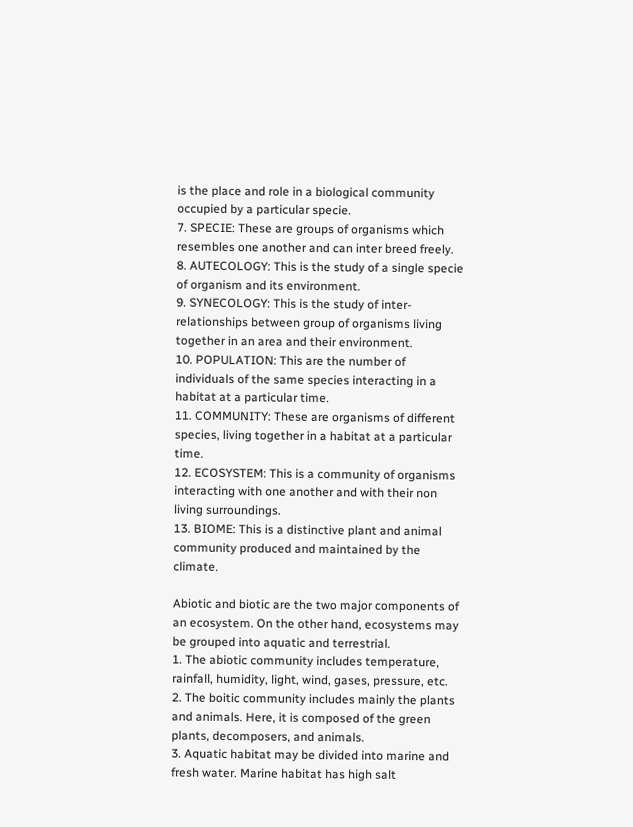is the place and role in a biological community occupied by a particular specie.
7. SPECIE: These are groups of organisms which resembles one another and can inter breed freely.
8. AUTECOLOGY: This is the study of a single specie of organism and its environment.
9. SYNECOLOGY: This is the study of inter-relationships between group of organisms living together in an area and their environment.
10. POPULATION: This are the number of individuals of the same species interacting in a habitat at a particular time.
11. COMMUNITY: These are organisms of different species, living together in a habitat at a particular time.
12. ECOSYSTEM: This is a community of organisms interacting with one another and with their non living surroundings.
13. BIOME: This is a distinctive plant and animal community produced and maintained by the climate.

Abiotic and biotic are the two major components of an ecosystem. On the other hand, ecosystems may be grouped into aquatic and terrestrial.
1. The abiotic community includes temperature, rainfall, humidity, light, wind, gases, pressure, etc.
2. The boitic community includes mainly the plants and animals. Here, it is composed of the green plants, decomposers, and animals.
3. Aquatic habitat may be divided into marine and fresh water. Marine habitat has high salt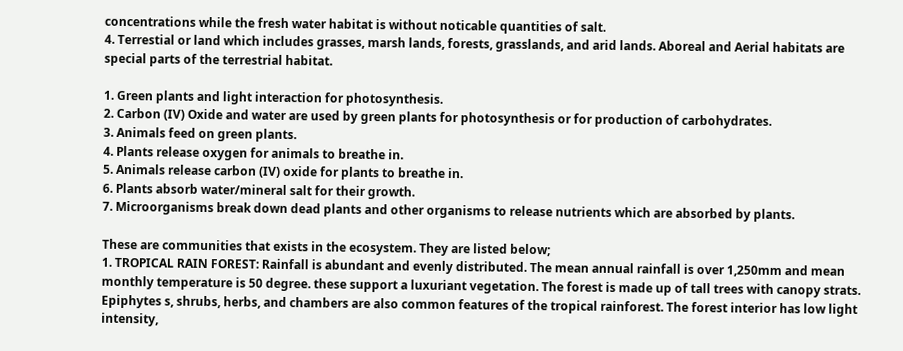concentrations while the fresh water habitat is without noticable quantities of salt.
4. Terrestial or land which includes grasses, marsh lands, forests, grasslands, and arid lands. Aboreal and Aerial habitats are special parts of the terrestrial habitat.

1. Green plants and light interaction for photosynthesis.
2. Carbon (IV) Oxide and water are used by green plants for photosynthesis or for production of carbohydrates.
3. Animals feed on green plants.
4. Plants release oxygen for animals to breathe in.
5. Animals release carbon (IV) oxide for plants to breathe in.
6. Plants absorb water/mineral salt for their growth.
7. Microorganisms break down dead plants and other organisms to release nutrients which are absorbed by plants.

These are communities that exists in the ecosystem. They are listed below;
1. TROPICAL RAIN FOREST: Rainfall is abundant and evenly distributed. The mean annual rainfall is over 1,250mm and mean monthly temperature is 50 degree. these support a luxuriant vegetation. The forest is made up of tall trees with canopy strats. Epiphytes s, shrubs, herbs, and chambers are also common features of the tropical rainforest. The forest interior has low light intensity,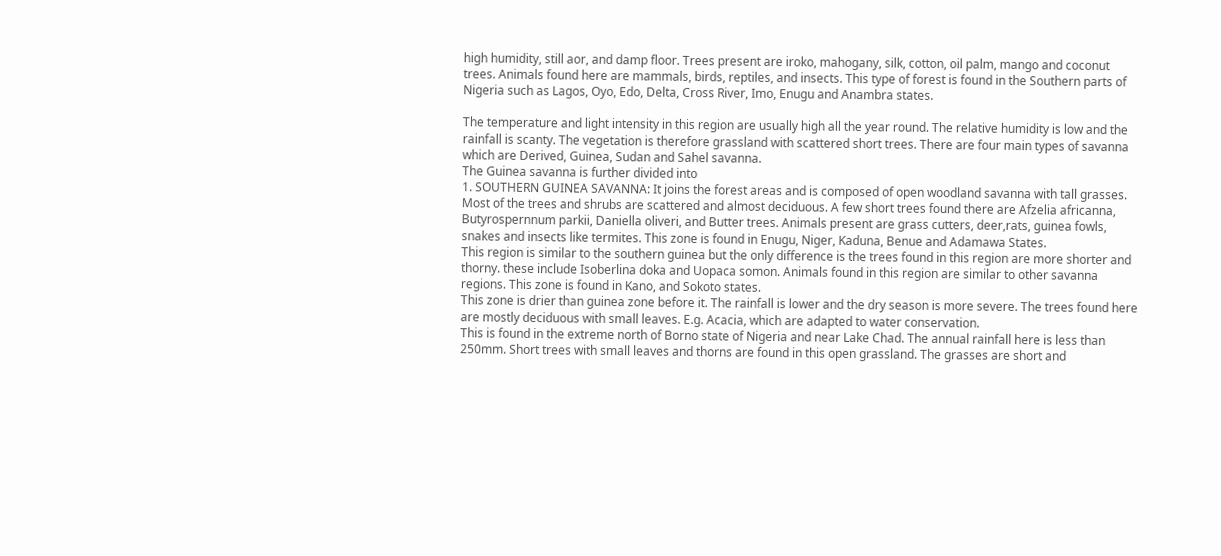high humidity, still aor, and damp floor. Trees present are iroko, mahogany, silk, cotton, oil palm, mango and coconut trees. Animals found here are mammals, birds, reptiles, and insects. This type of forest is found in the Southern parts of Nigeria such as Lagos, Oyo, Edo, Delta, Cross River, Imo, Enugu and Anambra states.

The temperature and light intensity in this region are usually high all the year round. The relative humidity is low and the rainfall is scanty. The vegetation is therefore grassland with scattered short trees. There are four main types of savanna which are Derived, Guinea, Sudan and Sahel savanna.
The Guinea savanna is further divided into
1. SOUTHERN GUINEA SAVANNA: It joins the forest areas and is composed of open woodland savanna with tall grasses. Most of the trees and shrubs are scattered and almost deciduous. A few short trees found there are Afzelia africanna, Butyrospernnum parkii, Daniella oliveri, and Butter trees. Animals present are grass cutters, deer,rats, guinea fowls, snakes and insects like termites. This zone is found in Enugu, Niger, Kaduna, Benue and Adamawa States.
This region is similar to the southern guinea but the only difference is the trees found in this region are more shorter and thorny. these include Isoberlina doka and Uopaca somon. Animals found in this region are similar to other savanna regions. This zone is found in Kano, and Sokoto states.
This zone is drier than guinea zone before it. The rainfall is lower and the dry season is more severe. The trees found here are mostly deciduous with small leaves. E.g. Acacia, which are adapted to water conservation.
This is found in the extreme north of Borno state of Nigeria and near Lake Chad. The annual rainfall here is less than 250mm. Short trees with small leaves and thorns are found in this open grassland. The grasses are short and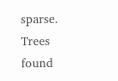sparse. Trees found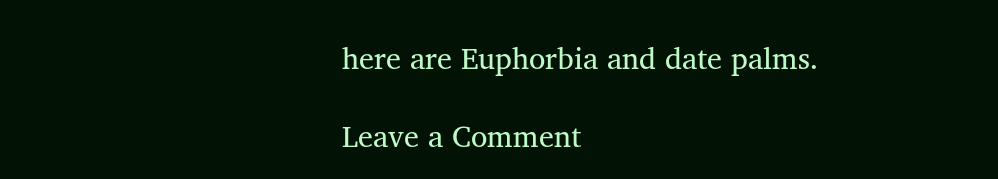here are Euphorbia and date palms.

Leave a Comment